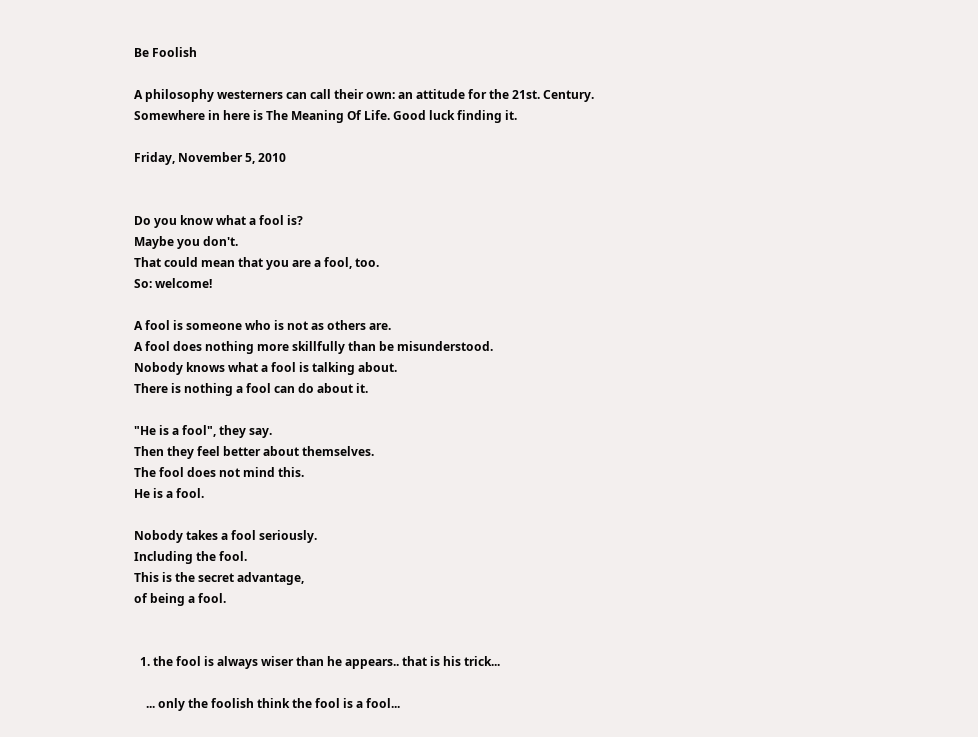Be Foolish

A philosophy westerners can call their own: an attitude for the 21st. Century.
Somewhere in here is The Meaning Of Life. Good luck finding it.

Friday, November 5, 2010


Do you know what a fool is?
Maybe you don't.
That could mean that you are a fool, too.
So: welcome!

A fool is someone who is not as others are.
A fool does nothing more skillfully than be misunderstood.
Nobody knows what a fool is talking about.
There is nothing a fool can do about it.

"He is a fool", they say.
Then they feel better about themselves.
The fool does not mind this.
He is a fool.

Nobody takes a fool seriously.
Including the fool.
This is the secret advantage,
of being a fool.


  1. the fool is always wiser than he appears.. that is his trick...

    ... only the foolish think the fool is a fool...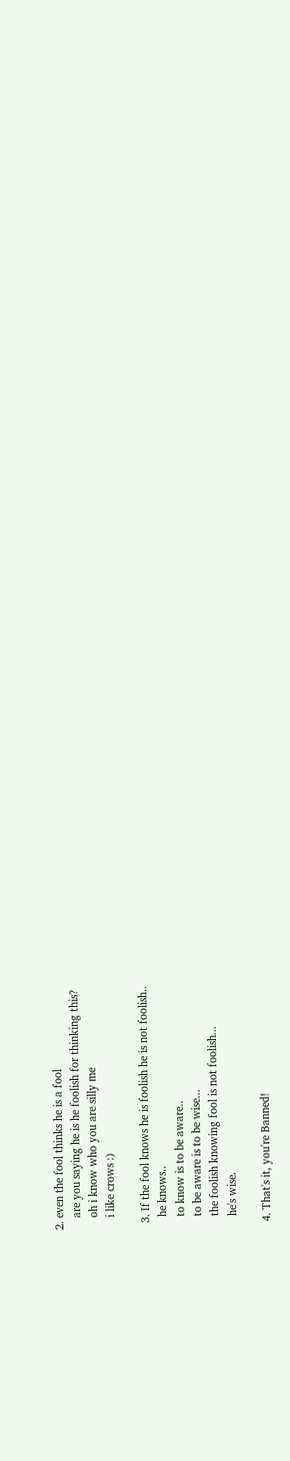2. even the fool thinks he is a fool
    are you saying he is he foolish for thinking this?
    oh i know who you are silly me
    i like crows :)

  3. If the fool knows he is foolish he is not foolish..
    he knows..
    to know is to be aware..
    to be aware is to be wise...
    the foolish knowing fool is not foolish...
    he's wise.

  4. That's it, you're Banned!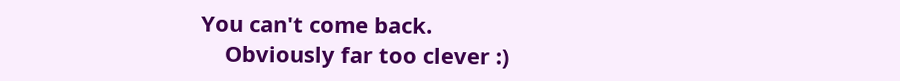You can't come back.
    Obviously far too clever :)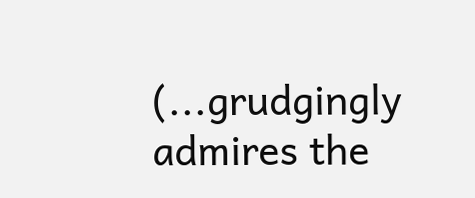(...grudgingly admires the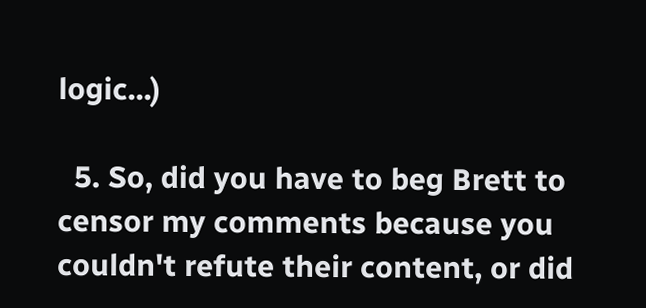logic...)

  5. So, did you have to beg Brett to censor my comments because you couldn't refute their content, or did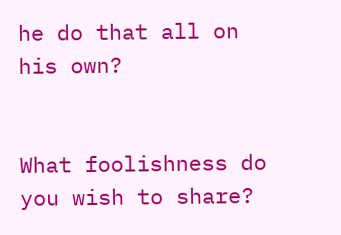he do that all on his own?


What foolishness do you wish to share?